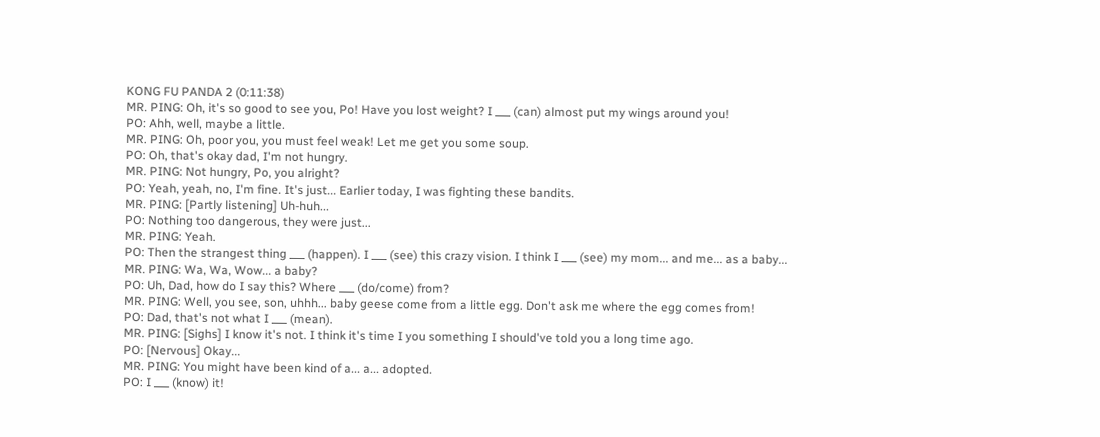KONG FU PANDA 2 (0:11:38)
MR. PING: Oh, it's so good to see you, Po! Have you lost weight? I ___ (can) almost put my wings around you!
PO: Ahh, well, maybe a little.
MR. PING: Oh, poor you, you must feel weak! Let me get you some soup.
PO: Oh, that's okay dad, I'm not hungry.
MR. PING: Not hungry, Po, you alright?
PO: Yeah, yeah, no, I'm fine. It's just... Earlier today, I was fighting these bandits.
MR. PING: [Partly listening] Uh-huh...
PO: Nothing too dangerous, they were just...
MR. PING: Yeah.
PO: Then the strangest thing ___ (happen). I ___ (see) this crazy vision. I think I ___ (see) my mom... and me... as a baby...
MR. PING: Wa, Wa, Wow... a baby?
PO: Uh, Dad, how do I say this? Where ___ (do/come) from?
MR. PING: Well, you see, son, uhhh... baby geese come from a little egg. Don't ask me where the egg comes from!
PO: Dad, that's not what I ___ (mean).
MR. PING: [Sighs] I know it's not. I think it's time I you something I should've told you a long time ago.
PO: [Nervous] Okay...
MR. PING: You might have been kind of a... a... adopted.
PO: I ___ (know) it!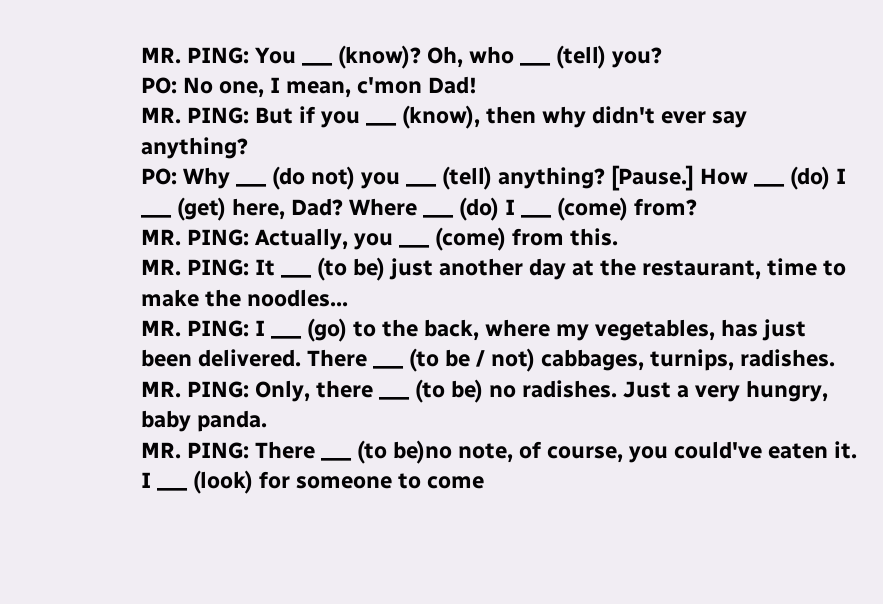MR. PING: You ___ (know)? Oh, who ___ (tell) you?
PO: No one, I mean, c'mon Dad!
MR. PING: But if you ___ (know), then why didn't ever say anything?
PO: Why ___ (do not) you ___ (tell) anything? [Pause.] How ___ (do) I ___ (get) here, Dad? Where ___ (do) I ___ (come) from?
MR. PING: Actually, you ___ (come) from this.
MR. PING: It ___ (to be) just another day at the restaurant, time to make the noodles...
MR. PING: I ___ (go) to the back, where my vegetables, has just been delivered. There ___ (to be / not) cabbages, turnips, radishes.
MR. PING: Only, there ___ (to be) no radishes. Just a very hungry, baby panda.
MR. PING: There ___ (to be)no note, of course, you could've eaten it. I ___ (look) for someone to come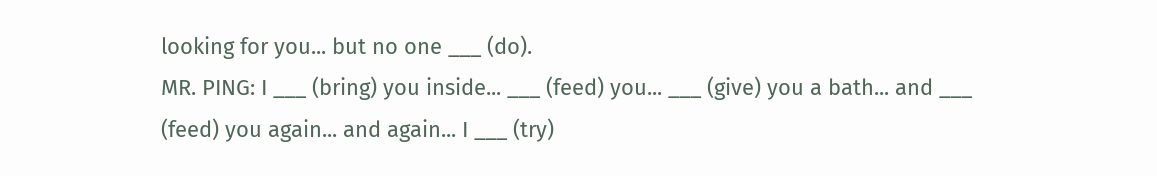looking for you... but no one ___ (do).
MR. PING: I ___ (bring) you inside... ___ (feed) you... ___ (give) you a bath... and ___ (feed) you again... and again... I ___ (try)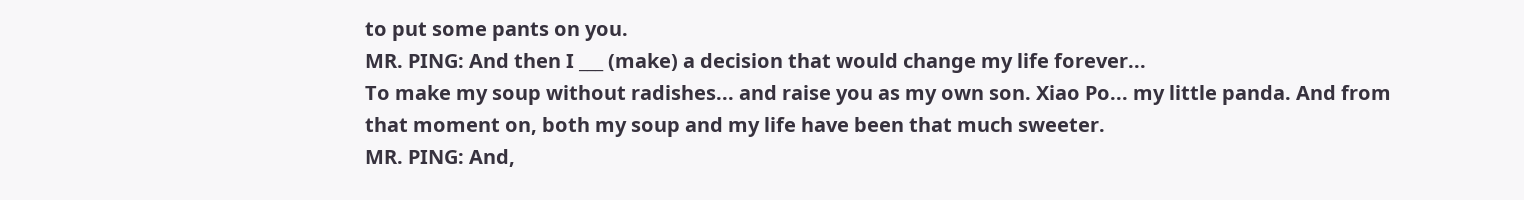to put some pants on you.
MR. PING: And then I ___ (make) a decision that would change my life forever...
To make my soup without radishes... and raise you as my own son. Xiao Po... my little panda. And from that moment on, both my soup and my life have been that much sweeter.
MR. PING: And,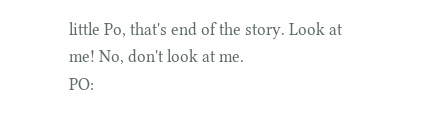little Po, that's end of the story. Look at me! No, don't look at me.
PO: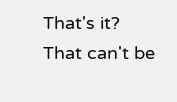That's it? That can't be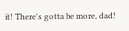it! There's gotta be more, dad!